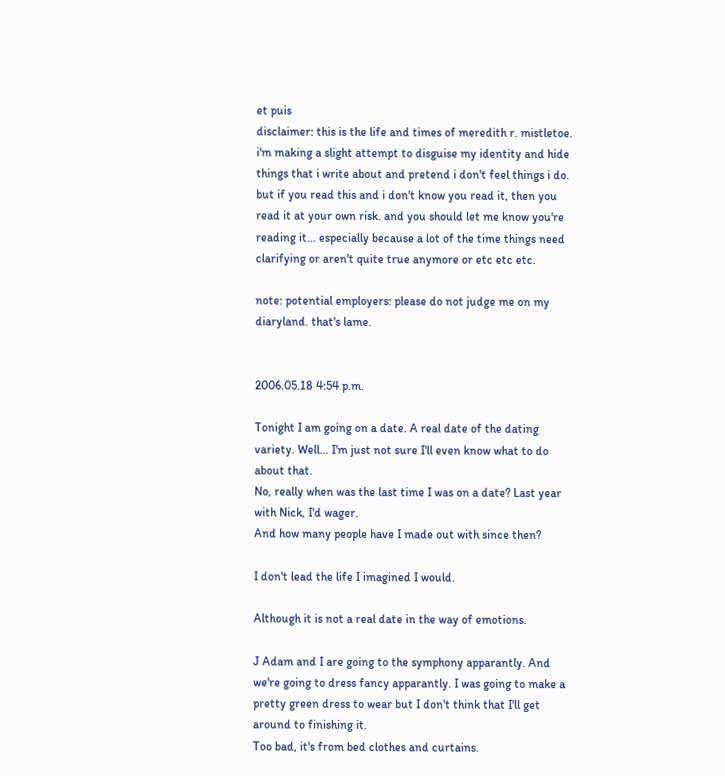et puis
disclaimer: this is the life and times of meredith r. mistletoe. i'm making a slight attempt to disguise my identity and hide things that i write about and pretend i don't feel things i do. but if you read this and i don't know you read it, then you read it at your own risk. and you should let me know you're reading it... especially because a lot of the time things need clarifying or aren't quite true anymore or etc etc etc.

note: potential employers: please do not judge me on my diaryland. that's lame.


2006.05.18 4:54 p.m.

Tonight I am going on a date. A real date of the dating variety. Well... I'm just not sure I'll even know what to do about that.
No, really when was the last time I was on a date? Last year with Nick, I'd wager.
And how many people have I made out with since then?

I don't lead the life I imagined I would.

Although it is not a real date in the way of emotions.

J Adam and I are going to the symphony apparantly. And we're going to dress fancy apparantly. I was going to make a pretty green dress to wear but I don't think that I'll get around to finishing it.
Too bad, it's from bed clothes and curtains.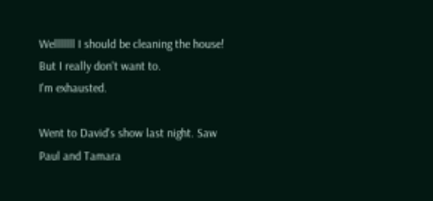Welllllll I should be cleaning the house! But I really don't want to.
I'm exhausted.

Went to David's show last night. Saw Paul and Tamara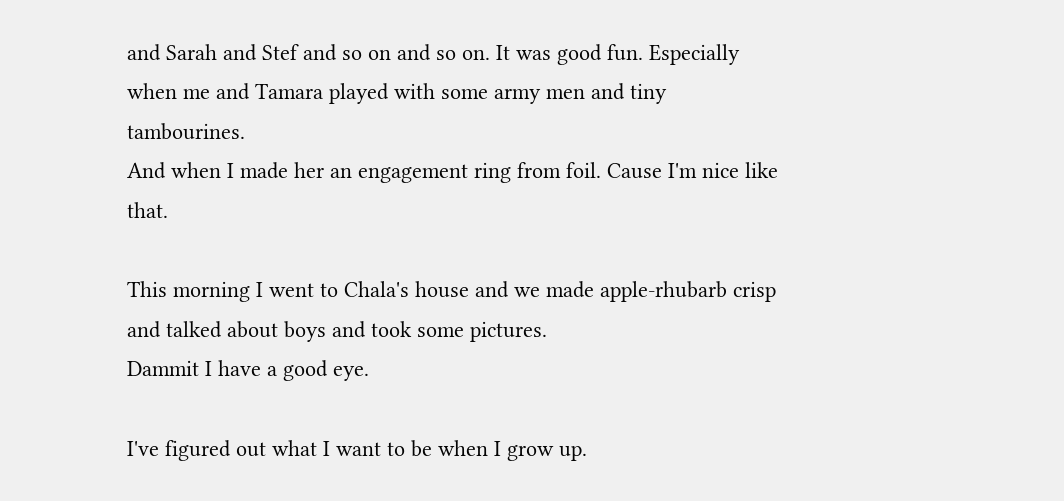and Sarah and Stef and so on and so on. It was good fun. Especially when me and Tamara played with some army men and tiny tambourines.
And when I made her an engagement ring from foil. Cause I'm nice like that.

This morning I went to Chala's house and we made apple-rhubarb crisp and talked about boys and took some pictures.
Dammit I have a good eye.

I've figured out what I want to be when I grow up.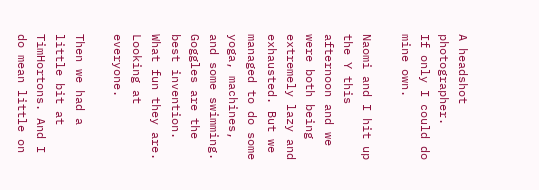A headshot photographer.
If only I could do mine own.

Naomi and I hit up the Y this afternoon and we were both being extremely lazy and exhausted. But we managed to do some yoga, machines, and some swimming. Goggles are the best invention. What fun they are. Looking at everyone.

Then we had a little bit at TimHortons. And I do mean little on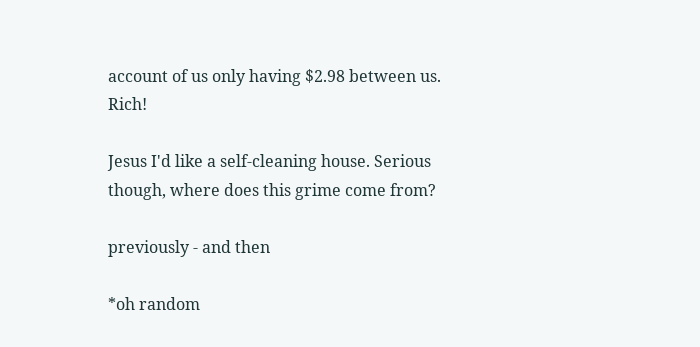account of us only having $2.98 between us. Rich!

Jesus I'd like a self-cleaning house. Serious though, where does this grime come from?

previously - and then

*oh random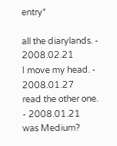entry*

all the diarylands. - 2008.02.21
I move my head. - 2008.01.27
read the other one. - 2008.01.21
was Medium?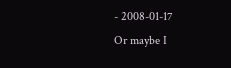- 2008-01-17
Or maybe I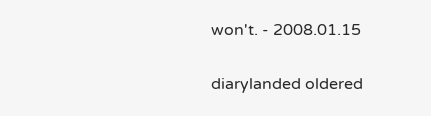won't. - 2008.01.15

diarylanded oldered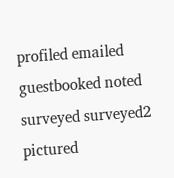profiled emailed
guestbooked noted surveyed surveyed2 pictured